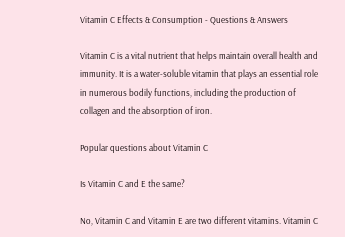Vitamin C Effects & Consumption - Questions & Answers

Vitamin C is a vital nutrient that helps maintain overall health and immunity. It is a water-soluble vitamin that plays an essential role in numerous bodily functions, including the production of collagen and the absorption of iron.

Popular questions about Vitamin C

Is Vitamin C and E the same?

No, Vitamin C and Vitamin E are two different vitamins. Vitamin C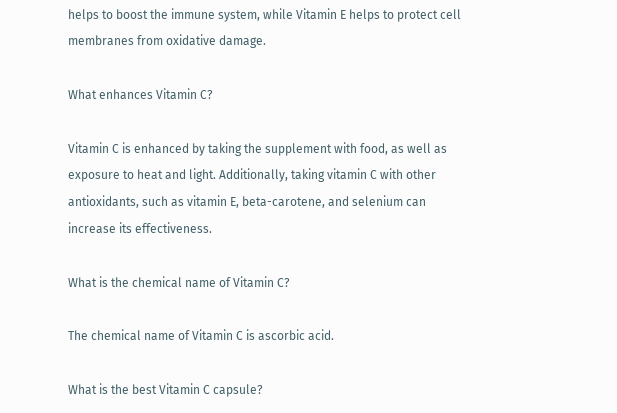helps to boost the immune system, while Vitamin E helps to protect cell membranes from oxidative damage.

What enhances Vitamin C?

Vitamin C is enhanced by taking the supplement with food, as well as exposure to heat and light. Additionally, taking vitamin C with other antioxidants, such as vitamin E, beta-carotene, and selenium can increase its effectiveness.

What is the chemical name of Vitamin C?

The chemical name of Vitamin C is ascorbic acid.

What is the best Vitamin C capsule?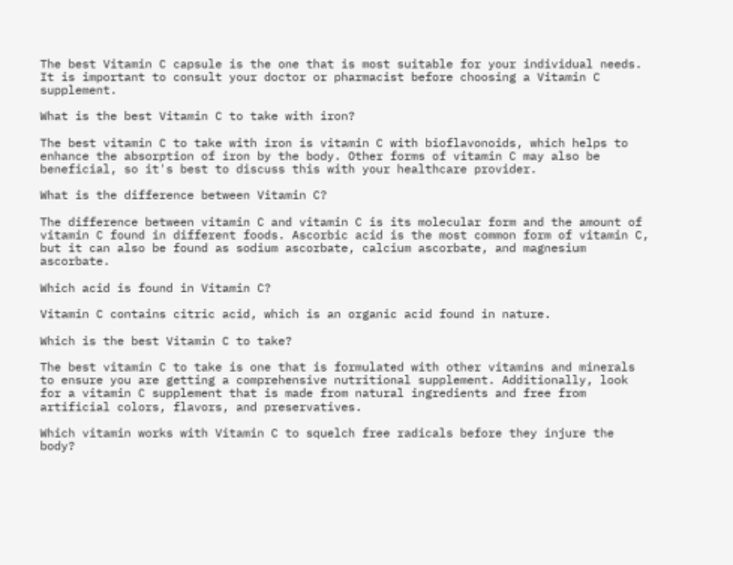The best Vitamin C capsule is the one that is most suitable for your individual needs. It is important to consult your doctor or pharmacist before choosing a Vitamin C supplement.

What is the best Vitamin C to take with iron?

The best vitamin C to take with iron is vitamin C with bioflavonoids, which helps to enhance the absorption of iron by the body. Other forms of vitamin C may also be beneficial, so it's best to discuss this with your healthcare provider.

What is the difference between Vitamin C?

The difference between vitamin C and vitamin C is its molecular form and the amount of vitamin C found in different foods. Ascorbic acid is the most common form of vitamin C, but it can also be found as sodium ascorbate, calcium ascorbate, and magnesium ascorbate.

Which acid is found in Vitamin C?

Vitamin C contains citric acid, which is an organic acid found in nature.

Which is the best Vitamin C to take?

The best vitamin C to take is one that is formulated with other vitamins and minerals to ensure you are getting a comprehensive nutritional supplement. Additionally, look for a vitamin C supplement that is made from natural ingredients and free from artificial colors, flavors, and preservatives.

Which vitamin works with Vitamin C to squelch free radicals before they injure the body?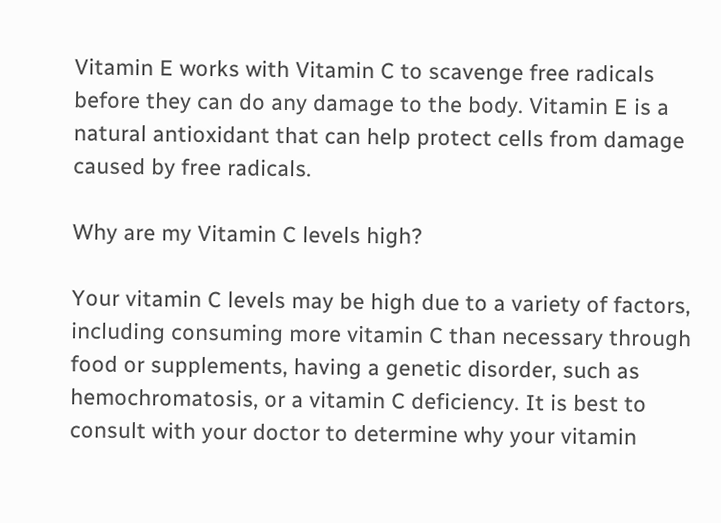Vitamin E works with Vitamin C to scavenge free radicals before they can do any damage to the body. Vitamin E is a natural antioxidant that can help protect cells from damage caused by free radicals.

Why are my Vitamin C levels high?

Your vitamin C levels may be high due to a variety of factors, including consuming more vitamin C than necessary through food or supplements, having a genetic disorder, such as hemochromatosis, or a vitamin C deficiency. It is best to consult with your doctor to determine why your vitamin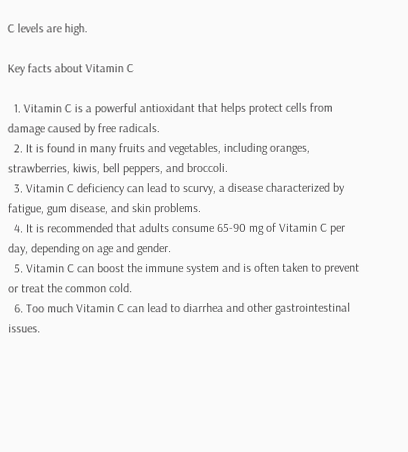C levels are high.

Key facts about Vitamin C

  1. Vitamin C is a powerful antioxidant that helps protect cells from damage caused by free radicals.
  2. It is found in many fruits and vegetables, including oranges, strawberries, kiwis, bell peppers, and broccoli.
  3. Vitamin C deficiency can lead to scurvy, a disease characterized by fatigue, gum disease, and skin problems.
  4. It is recommended that adults consume 65-90 mg of Vitamin C per day, depending on age and gender.
  5. Vitamin C can boost the immune system and is often taken to prevent or treat the common cold.
  6. Too much Vitamin C can lead to diarrhea and other gastrointestinal issues.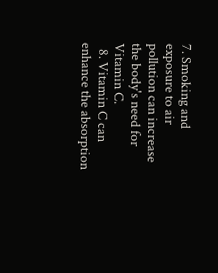7. Smoking and exposure to air pollution can increase the body's need for Vitamin C.
  8. Vitamin C can enhance the absorption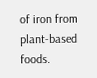of iron from plant-based foods.